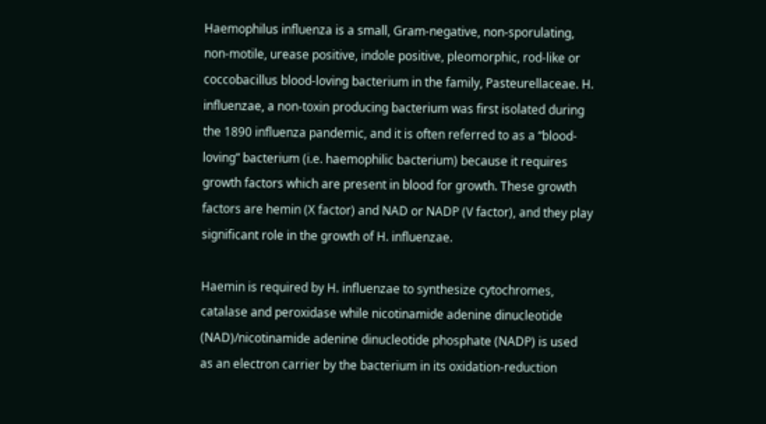Haemophilus influenza is a small, Gram-negative, non-sporulating, non-motile, urease positive, indole positive, pleomorphic, rod-like or coccobacillus blood-loving bacterium in the family, Pasteurellaceae. H. influenzae, a non-toxin producing bacterium was first isolated during the 1890 influenza pandemic, and it is often referred to as a “blood-loving” bacterium (i.e. haemophilic bacterium) because it requires growth factors which are present in blood for growth. These growth factors are hemin (X factor) and NAD or NADP (V factor), and they play significant role in the growth of H. influenzae.

Haemin is required by H. influenzae to synthesize cytochromes, catalase and peroxidase while nicotinamide adenine dinucleotide (NAD)/nicotinamide adenine dinucleotide phosphate (NADP) is used as an electron carrier by the bacterium in its oxidation-reduction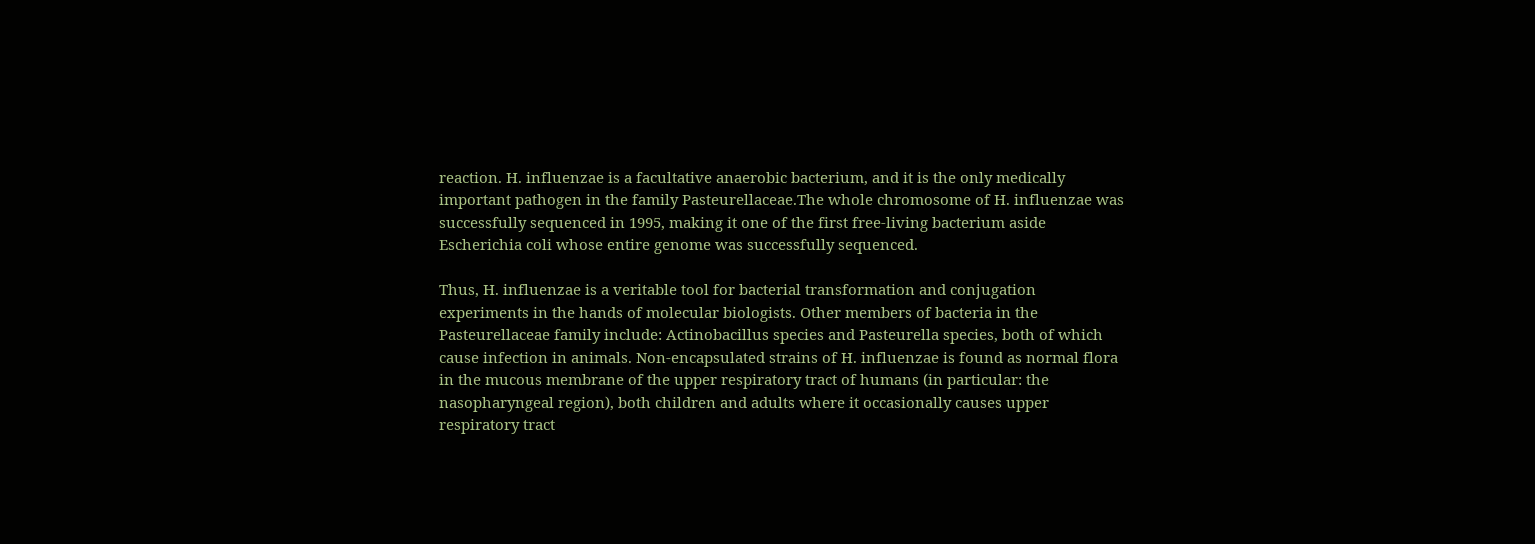reaction. H. influenzae is a facultative anaerobic bacterium, and it is the only medically important pathogen in the family Pasteurellaceae.The whole chromosome of H. influenzae was successfully sequenced in 1995, making it one of the first free-living bacterium aside Escherichia coli whose entire genome was successfully sequenced.

Thus, H. influenzae is a veritable tool for bacterial transformation and conjugation experiments in the hands of molecular biologists. Other members of bacteria in the Pasteurellaceae family include: Actinobacillus species and Pasteurella species, both of which cause infection in animals. Non-encapsulated strains of H. influenzae is found as normal flora in the mucous membrane of the upper respiratory tract of humans (in particular: the nasopharyngeal region), both children and adults where it occasionally causes upper respiratory tract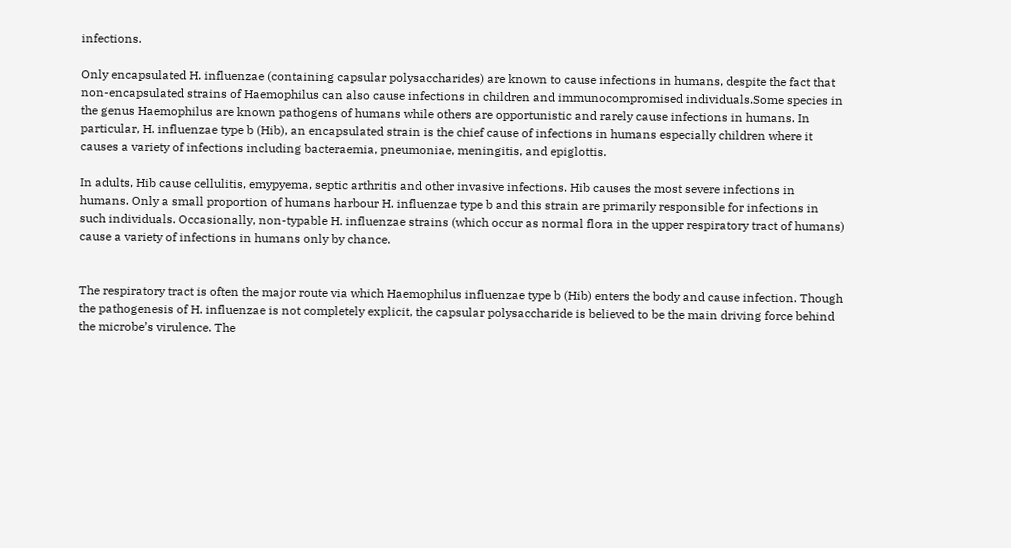infections.

Only encapsulated H. influenzae (containing capsular polysaccharides) are known to cause infections in humans, despite the fact that non-encapsulated strains of Haemophilus can also cause infections in children and immunocompromised individuals.Some species in the genus Haemophilus are known pathogens of humans while others are opportunistic and rarely cause infections in humans. In particular, H. influenzae type b (Hib), an encapsulated strain is the chief cause of infections in humans especially children where it causes a variety of infections including bacteraemia, pneumoniae, meningitis, and epiglottis.

In adults, Hib cause cellulitis, emypyema, septic arthritis and other invasive infections. Hib causes the most severe infections in humans. Only a small proportion of humans harbour H. influenzae type b and this strain are primarily responsible for infections in such individuals. Occasionally, non-typable H. influenzae strains (which occur as normal flora in the upper respiratory tract of humans) cause a variety of infections in humans only by chance.


The respiratory tract is often the major route via which Haemophilus influenzae type b (Hib) enters the body and cause infection. Though the pathogenesis of H. influenzae is not completely explicit, the capsular polysaccharide is believed to be the main driving force behind the microbe’s virulence. The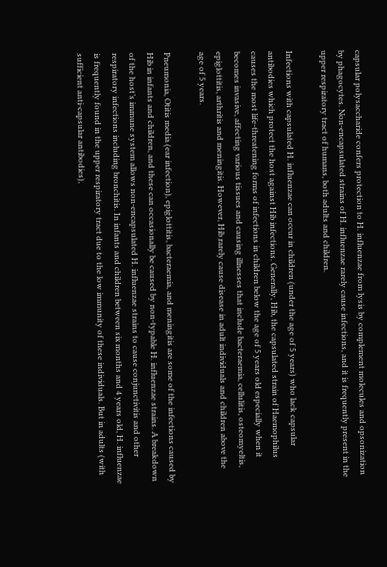capsular polysaccharide confers protection to H. influenzae from lysis by complement molecules and opsonization by phagocytes. Non-encapsulated strains of H. influenzae rarely cause infections, and it is frequently present in the upper respiratory tract of humans, both adults and children.

Infections with capsulated H. influenzae can occur in children (under the age of 5 years) who lack capsular antibodies which protect the host against Hib infections. Generally, Hib, the capsulated strain of Haemophilus causes the most life-threatening forms of infections in children below the age of 5 years old especially when it becomes invasive, affecting various tissues and causing illnesses that include bacteraemia, cellulitis, osteomyeltis, epiglottitis, arthritis and meningitis. However, Hib rarely cause disease in adult individuals and children above the age of 5 years.

Pneumonia, Otitis media (ear infection), epiglottitis, bacteraemia, and meningitis are some of the infections caused by Hib in infants and children, and these can occasionally be caused by non-typable H. influenzae strains. A breakdown of the host’s immune system allows non-encapsulated H. influenzae strains to cause conjunctivitis and other respiratory infections including bronchitis. In infants and children between six months and 4 years old, H. influenzae is frequently found in the upper respiratory tract due to the low immunity of these individuals. But in adults (with sufficient anti-capsular antibodies),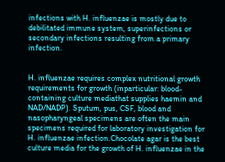infections with H. influenzae is mostly due to debilitated immune system, superinfections or secondary infections resulting from a primary infection.


H. influenzae requires complex nutritional growth requirements for growth (inparticular: blood-containing culture mediathat supplies haemin and NAD/NADP). Sputum, pus, CSF, blood and nasopharyngeal specimens are often the main specimens required for laboratory investigation for H. influenzae infection.Chocolate agar is the best culture media for the growth of H. influenzae in the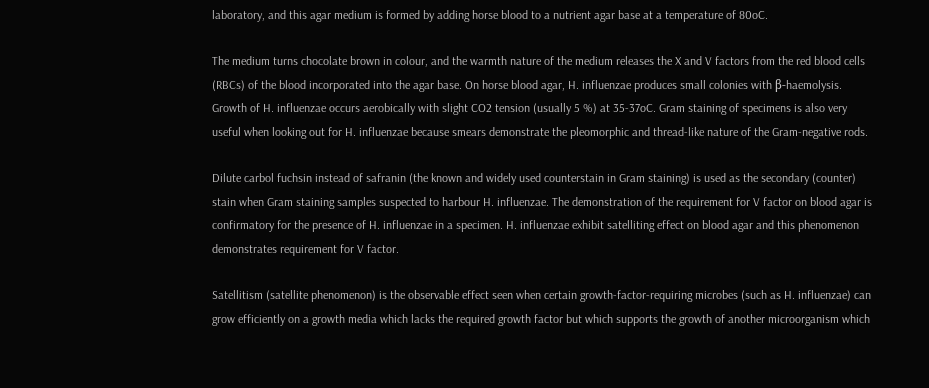laboratory, and this agar medium is formed by adding horse blood to a nutrient agar base at a temperature of 80oC.

The medium turns chocolate brown in colour, and the warmth nature of the medium releases the X and V factors from the red blood cells (RBCs) of the blood incorporated into the agar base. On horse blood agar, H. influenzae produces small colonies with β-haemolysis. Growth of H. influenzae occurs aerobically with slight CO2 tension (usually 5 %) at 35-37oC. Gram staining of specimens is also very useful when looking out for H. influenzae because smears demonstrate the pleomorphic and thread-like nature of the Gram-negative rods.

Dilute carbol fuchsin instead of safranin (the known and widely used counterstain in Gram staining) is used as the secondary (counter) stain when Gram staining samples suspected to harbour H. influenzae. The demonstration of the requirement for V factor on blood agar is confirmatory for the presence of H. influenzae in a specimen. H. influenzae exhibit satelliting effect on blood agar and this phenomenon demonstrates requirement for V factor.

Satellitism (satellite phenomenon) is the observable effect seen when certain growth-factor-requiring microbes (such as H. influenzae) can grow efficiently on a growth media which lacks the required growth factor but which supports the growth of another microorganism which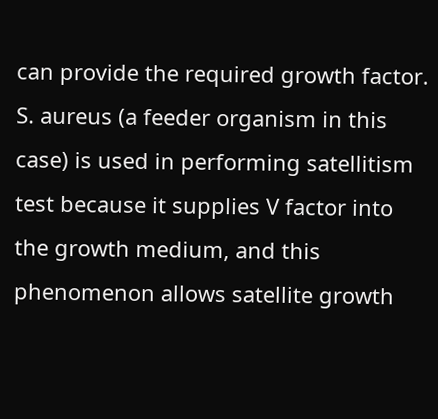can provide the required growth factor. S. aureus (a feeder organism in this case) is used in performing satellitism test because it supplies V factor into the growth medium, and this phenomenon allows satellite growth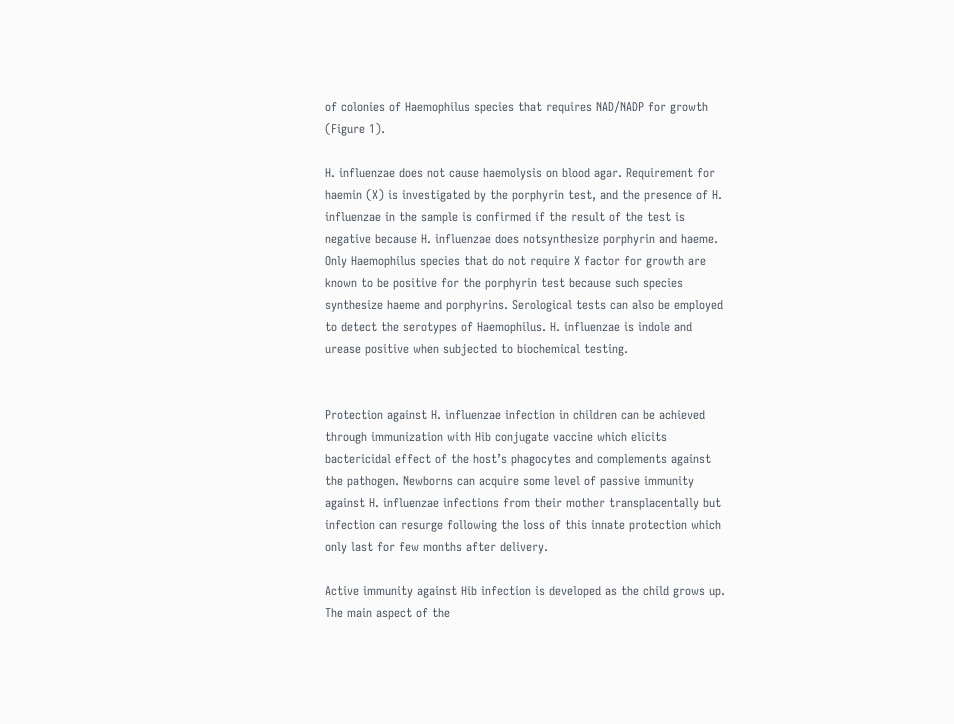of colonies of Haemophilus species that requires NAD/NADP for growth (Figure 1).

H. influenzae does not cause haemolysis on blood agar. Requirement for haemin (X) is investigated by the porphyrin test, and the presence of H. influenzae in the sample is confirmed if the result of the test is negative because H. influenzae does notsynthesize porphyrin and haeme. Only Haemophilus species that do not require X factor for growth are known to be positive for the porphyrin test because such species synthesize haeme and porphyrins. Serological tests can also be employed to detect the serotypes of Haemophilus. H. influenzae is indole and urease positive when subjected to biochemical testing.


Protection against H. influenzae infection in children can be achieved through immunization with Hib conjugate vaccine which elicits bactericidal effect of the host’s phagocytes and complements against the pathogen. Newborns can acquire some level of passive immunity against H. influenzae infections from their mother transplacentally but infection can resurge following the loss of this innate protection which only last for few months after delivery.

Active immunity against Hib infection is developed as the child grows up. The main aspect of the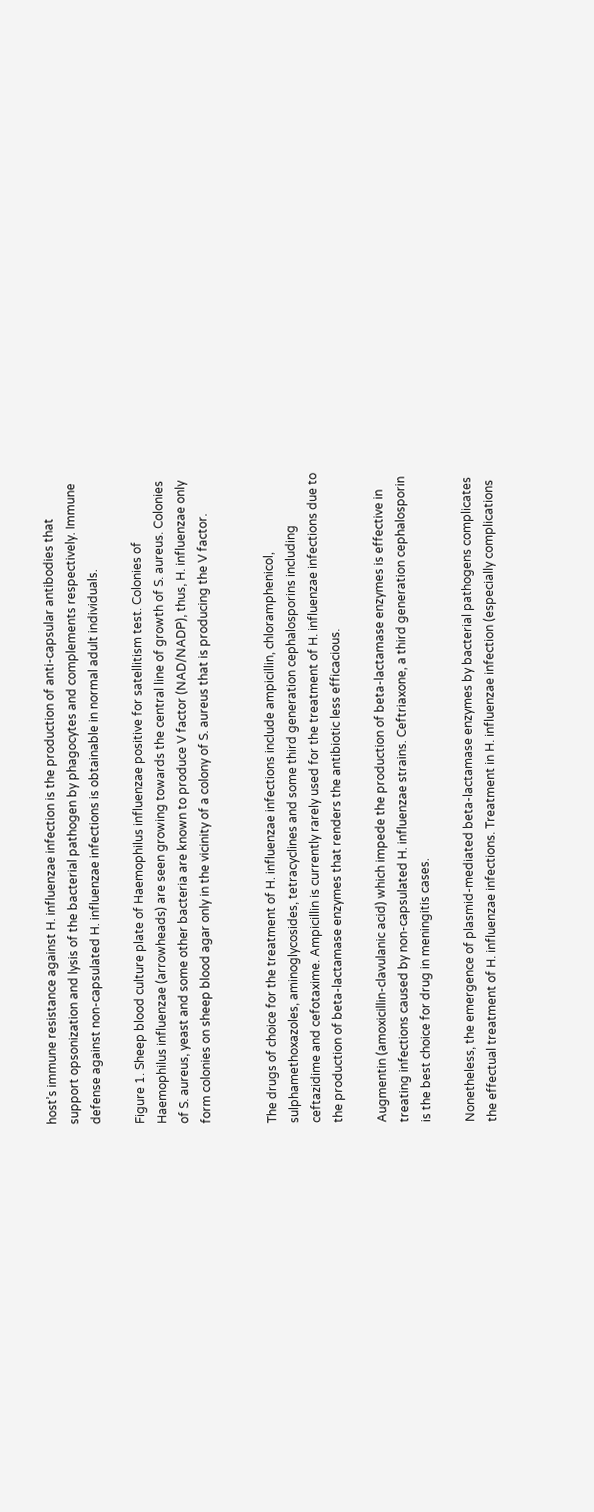host’s immune resistance against H. influenzae infection is the production of anti-capsular antibodies that support opsonization and lysis of the bacterial pathogen by phagocytes and complements respectively. Immune defense against non-capsulated H. influenzae infections is obtainable in normal adult individuals.

Figure 1. Sheep blood culture plate of Haemophilus influenzae positive for satellitism test. Colonies of Haemophilus influenzae (arrowheads) are seen growing towards the central line of growth of S. aureus. Colonies of S. aureus, yeast and some other bacteria are known to produce V factor (NAD/NADP), thus, H. influenzae only form colonies on sheep blood agar only in the vicinity of a colony of S. aureus that is producing the V factor.


The drugs of choice for the treatment of H. influenzae infections include ampicillin, chloramphenicol, sulphamethoxazoles, aminoglycosides, tetracyclines and some third generation cephalosporins including ceftazidime and cefotaxime. Ampicillin is currently rarely used for the treatment of H. influenzae infections due to the production of beta-lactamase enzymes that renders the antibiotic less efficacious.

Augmentin (amoxicillin-clavulanic acid) which impede the production of beta-lactamase enzymes is effective in treating infections caused by non-capsulated H. influenzae strains. Ceftriaxone, a third generation cephalosporin is the best choice for drug in meningitis cases.

Nonetheless, the emergence of plasmid-mediated beta-lactamase enzymes by bacterial pathogens complicates the effectual treatment of H. influenzae infections. Treatment in H. influenzae infection (especially complications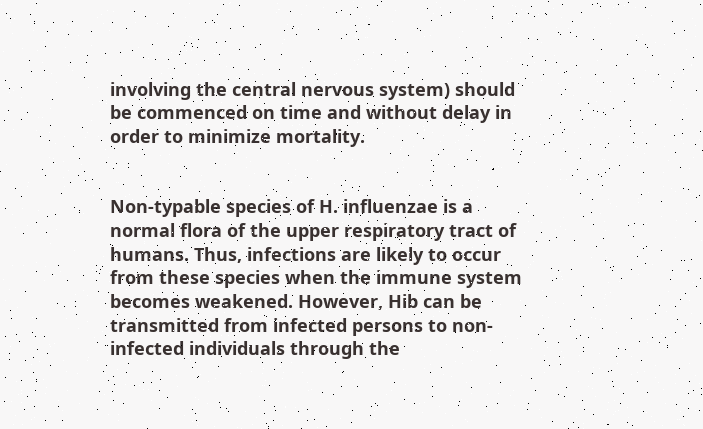involving the central nervous system) should be commenced on time and without delay in order to minimize mortality.


Non-typable species of H. influenzae is a normal flora of the upper respiratory tract of humans. Thus, infections are likely to occur from these species when the immune system becomes weakened. However, Hib can be transmitted from infected persons to non-infected individuals through the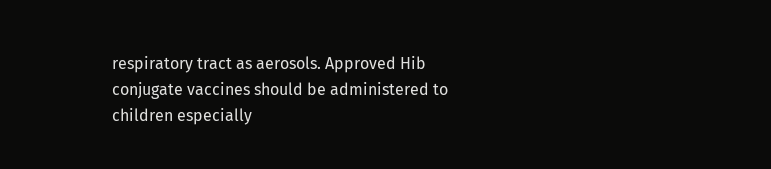respiratory tract as aerosols. Approved Hib conjugate vaccines should be administered to children especially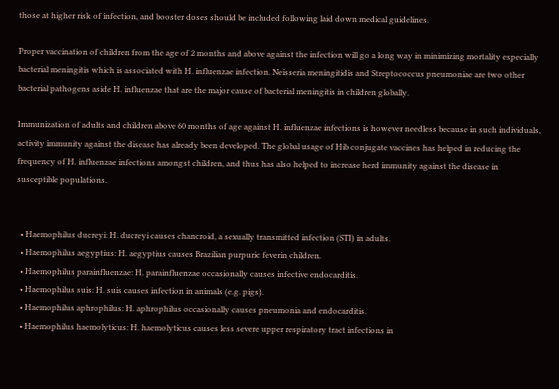those at higher risk of infection, and booster doses should be included following laid down medical guidelines.

Proper vaccination of children from the age of 2 months and above against the infection will go a long way in minimizing mortality especially bacterial meningitis which is associated with H. influenzae infection. Neisseria meningitidis and Streptococcus pneumoniae are two other bacterial pathogens aside H. influenzae that are the major cause of bacterial meningitis in children globally.

Immunization of adults and children above 60 months of age against H. influenzae infections is however needless because in such individuals, activity immunity against the disease has already been developed. The global usage of Hib conjugate vaccines has helped in reducing the frequency of H. influenzae infections amongst children, and thus has also helped to increase herd immunity against the disease in susceptible populations.


  • Haemophilus ducreyi: H. ducreyi causes chancroid, a sexually transmitted infection (STI) in adults.
  • Haemophilus aegyptius: H. aegyptius causes Brazilian purpuric feverin children.
  • Haemophilus parainfluenzae: H. parainfluenzae occasionally causes infective endocarditis.
  • Haemophilus suis: H. suis causes infection in animals (e.g. pigs).
  • Haemophilus aphrophilus: H. aphrophilus occasionally causes pneumonia and endocarditis.
  • Haemophilus haemolyticus: H. haemolyticus causes less severe upper respiratory tract infections in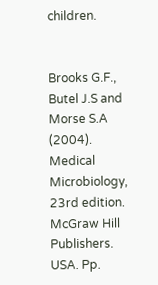children.


Brooks G.F., Butel J.S and Morse S.A (2004). Medical Microbiology, 23rd edition. McGraw Hill Publishers. USA. Pp.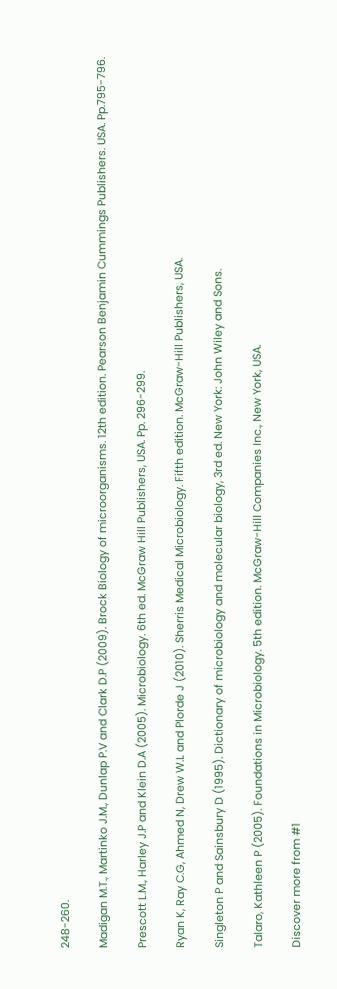248-260.

Madigan M.T., Martinko J.M., Dunlap P.V and Clark D.P (2009). Brock Biology of microorganisms. 12th edition. Pearson Benjamin Cummings Publishers. USA. Pp.795-796.

Prescott L.M., Harley J.P and Klein D.A (2005). Microbiology. 6th ed. McGraw Hill Publishers, USA. Pp. 296-299.

Ryan K, Ray C.G, Ahmed N, Drew W.L and Plorde J (2010). Sherris Medical Microbiology. Fifth edition. McGraw-Hill Publishers, USA.

Singleton P and Sainsbury D (1995). Dictionary of microbiology and molecular biology, 3rd ed. New York: John Wiley and Sons.

Talaro, Kathleen P (2005). Foundations in Microbiology. 5th edition. McGraw-Hill Companies Inc., New York, USA.

Discover more from #1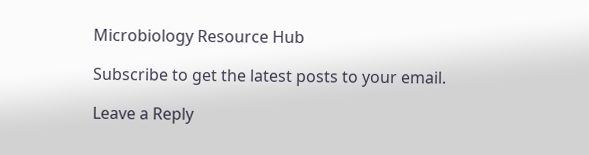Microbiology Resource Hub

Subscribe to get the latest posts to your email.

Leave a Reply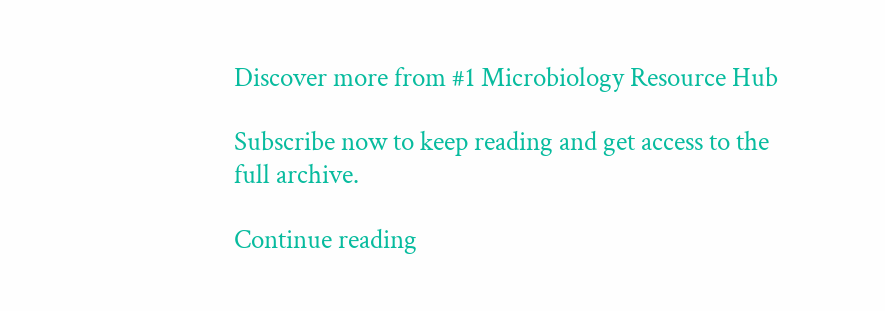Discover more from #1 Microbiology Resource Hub

Subscribe now to keep reading and get access to the full archive.

Continue reading